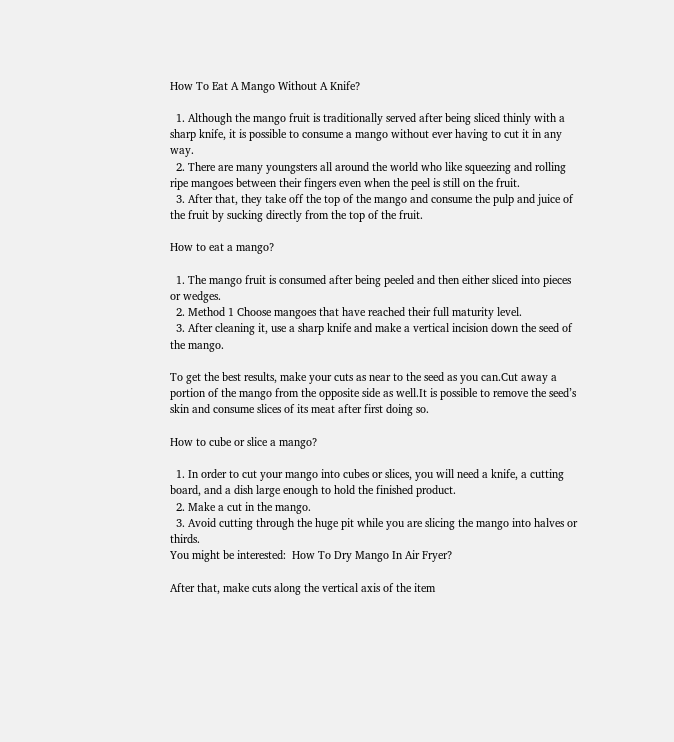How To Eat A Mango Without A Knife?

  1. Although the mango fruit is traditionally served after being sliced thinly with a sharp knife, it is possible to consume a mango without ever having to cut it in any way.
  2. There are many youngsters all around the world who like squeezing and rolling ripe mangoes between their fingers even when the peel is still on the fruit.
  3. After that, they take off the top of the mango and consume the pulp and juice of the fruit by sucking directly from the top of the fruit.

How to eat a mango?

  1. The mango fruit is consumed after being peeled and then either sliced into pieces or wedges.
  2. Method 1 Choose mangoes that have reached their full maturity level.
  3. After cleaning it, use a sharp knife and make a vertical incision down the seed of the mango.

To get the best results, make your cuts as near to the seed as you can.Cut away a portion of the mango from the opposite side as well.It is possible to remove the seed’s skin and consume slices of its meat after first doing so.

How to cube or slice a mango?

  1. In order to cut your mango into cubes or slices, you will need a knife, a cutting board, and a dish large enough to hold the finished product.
  2. Make a cut in the mango.
  3. Avoid cutting through the huge pit while you are slicing the mango into halves or thirds.
You might be interested:  How To Dry Mango In Air Fryer?

After that, make cuts along the vertical axis of the item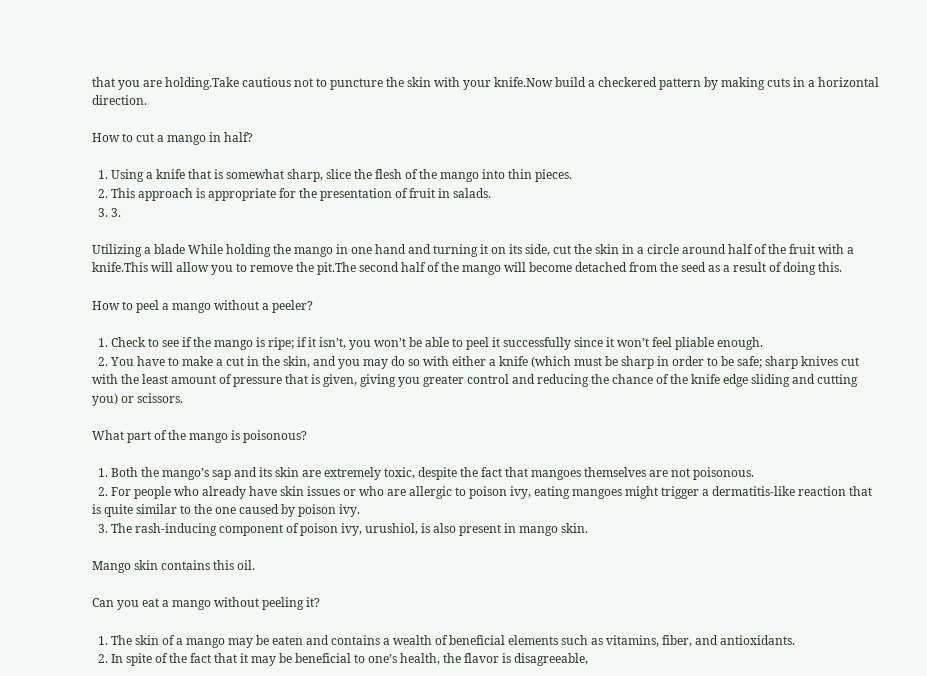that you are holding.Take cautious not to puncture the skin with your knife.Now build a checkered pattern by making cuts in a horizontal direction.

How to cut a mango in half?

  1. Using a knife that is somewhat sharp, slice the flesh of the mango into thin pieces.
  2. This approach is appropriate for the presentation of fruit in salads.
  3. 3.

Utilizing a blade While holding the mango in one hand and turning it on its side, cut the skin in a circle around half of the fruit with a knife.This will allow you to remove the pit.The second half of the mango will become detached from the seed as a result of doing this.

How to peel a mango without a peeler?

  1. Check to see if the mango is ripe; if it isn’t, you won’t be able to peel it successfully since it won’t feel pliable enough.
  2. You have to make a cut in the skin, and you may do so with either a knife (which must be sharp in order to be safe; sharp knives cut with the least amount of pressure that is given, giving you greater control and reducing the chance of the knife edge sliding and cutting you) or scissors.

What part of the mango is poisonous?

  1. Both the mango’s sap and its skin are extremely toxic, despite the fact that mangoes themselves are not poisonous.
  2. For people who already have skin issues or who are allergic to poison ivy, eating mangoes might trigger a dermatitis-like reaction that is quite similar to the one caused by poison ivy.
  3. The rash-inducing component of poison ivy, urushiol, is also present in mango skin.

Mango skin contains this oil.

Can you eat a mango without peeling it?

  1. The skin of a mango may be eaten and contains a wealth of beneficial elements such as vitamins, fiber, and antioxidants.
  2. In spite of the fact that it may be beneficial to one’s health, the flavor is disagreeable,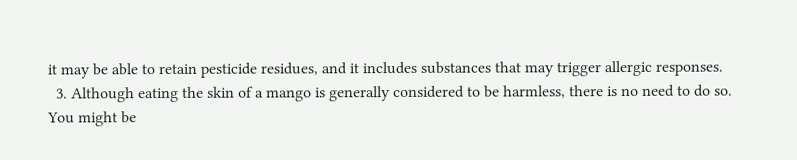it may be able to retain pesticide residues, and it includes substances that may trigger allergic responses.
  3. Although eating the skin of a mango is generally considered to be harmless, there is no need to do so.
You might be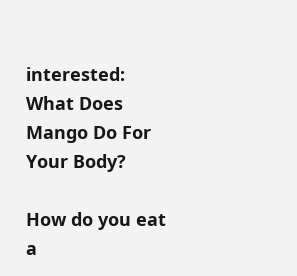interested:  What Does Mango Do For Your Body?

How do you eat a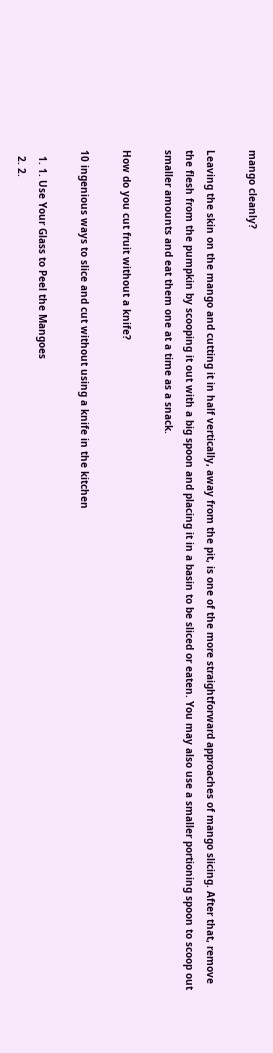mango cleanly?

Leaving the skin on the mango and cutting it in half vertically, away from the pit, is one of the more straightforward approaches of mango slicing. After that, remove the flesh from the pumpkin by scooping it out with a big spoon and placing it in a basin to be sliced or eaten. You may also use a smaller portioning spoon to scoop out smaller amounts and eat them one at a time as a snack.

How do you cut fruit without a knife?

10 ingenious ways to slice and cut without using a knife in the kitchen

  1. 1. Use Your Glass to Peel the Mangoes
  2. 2.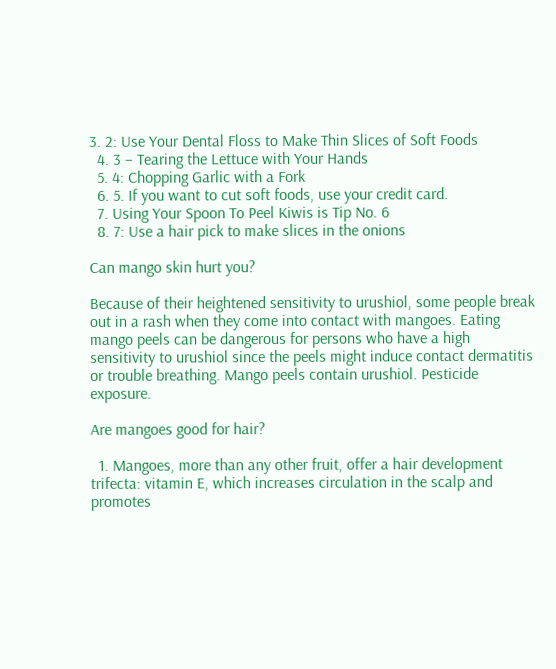3. 2: Use Your Dental Floss to Make Thin Slices of Soft Foods
  4. 3 – Tearing the Lettuce with Your Hands
  5. 4: Chopping Garlic with a Fork
  6. 5. If you want to cut soft foods, use your credit card.
  7. Using Your Spoon To Peel Kiwis is Tip No. 6
  8. 7: Use a hair pick to make slices in the onions

Can mango skin hurt you?

Because of their heightened sensitivity to urushiol, some people break out in a rash when they come into contact with mangoes. Eating mango peels can be dangerous for persons who have a high sensitivity to urushiol since the peels might induce contact dermatitis or trouble breathing. Mango peels contain urushiol. Pesticide exposure.

Are mangoes good for hair?

  1. Mangoes, more than any other fruit, offer a hair development trifecta: vitamin E, which increases circulation in the scalp and promotes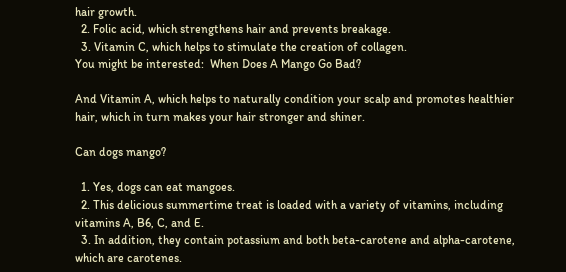hair growth.
  2. Folic acid, which strengthens hair and prevents breakage.
  3. Vitamin C, which helps to stimulate the creation of collagen.
You might be interested:  When Does A Mango Go Bad?

And Vitamin A, which helps to naturally condition your scalp and promotes healthier hair, which in turn makes your hair stronger and shiner.

Can dogs mango?

  1. Yes, dogs can eat mangoes.
  2. This delicious summertime treat is loaded with a variety of vitamins, including vitamins A, B6, C, and E.
  3. In addition, they contain potassium and both beta-carotene and alpha-carotene, which are carotenes.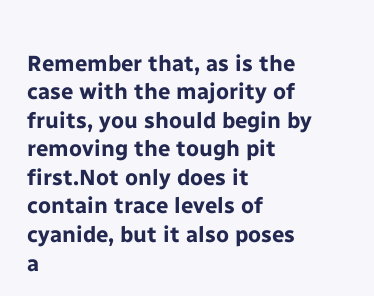Remember that, as is the case with the majority of fruits, you should begin by removing the tough pit first.Not only does it contain trace levels of cyanide, but it also poses a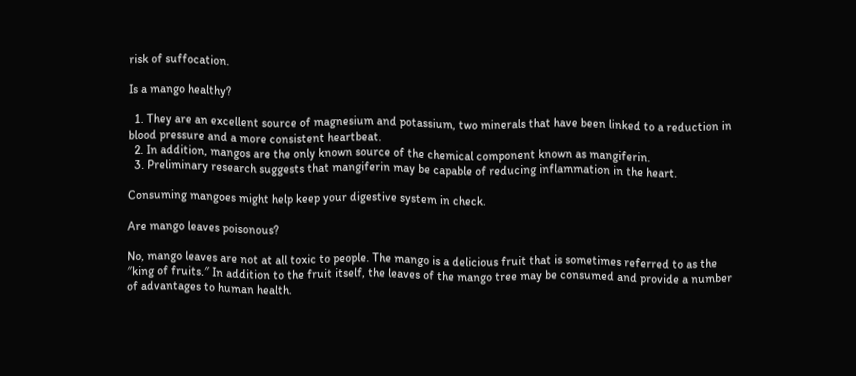risk of suffocation.

Is a mango healthy?

  1. They are an excellent source of magnesium and potassium, two minerals that have been linked to a reduction in blood pressure and a more consistent heartbeat.
  2. In addition, mangos are the only known source of the chemical component known as mangiferin.
  3. Preliminary research suggests that mangiferin may be capable of reducing inflammation in the heart.

Consuming mangoes might help keep your digestive system in check.

Are mango leaves poisonous?

No, mango leaves are not at all toxic to people. The mango is a delicious fruit that is sometimes referred to as the ″king of fruits.″ In addition to the fruit itself, the leaves of the mango tree may be consumed and provide a number of advantages to human health.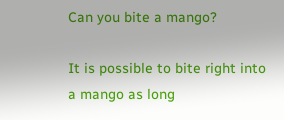Can you bite a mango?

It is possible to bite right into a mango as long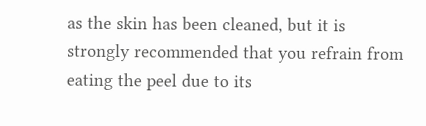as the skin has been cleaned, but it is strongly recommended that you refrain from eating the peel due to its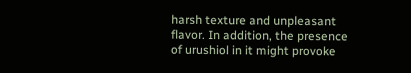harsh texture and unpleasant flavor. In addition, the presence of urushiol in it might provoke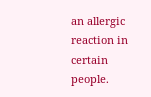an allergic reaction in certain people.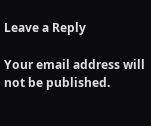Leave a Reply

Your email address will not be published.